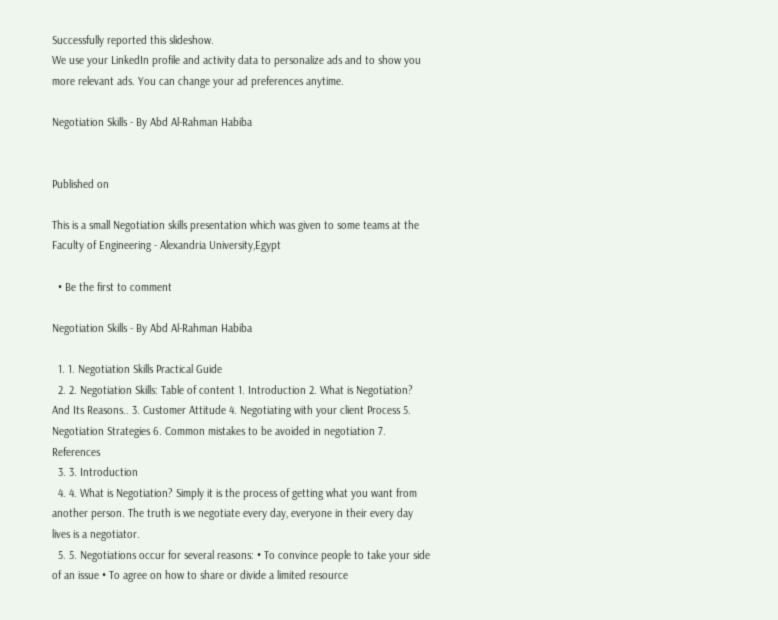Successfully reported this slideshow.
We use your LinkedIn profile and activity data to personalize ads and to show you more relevant ads. You can change your ad preferences anytime.

Negotiation Skills - By Abd Al-Rahman Habiba


Published on

This is a small Negotiation skills presentation which was given to some teams at the Faculty of Engineering - Alexandria University,Egypt

  • Be the first to comment

Negotiation Skills - By Abd Al-Rahman Habiba

  1. 1. Negotiation Skills Practical Guide
  2. 2. Negotiation Skills: Table of content 1. Introduction 2. What is Negotiation? And Its Reasons.. 3. Customer Attitude 4. Negotiating with your client Process 5. Negotiation Strategies 6. Common mistakes to be avoided in negotiation 7. References
  3. 3. Introduction
  4. 4. What is Negotiation? Simply it is the process of getting what you want from another person. The truth is we negotiate every day, everyone in their every day lives is a negotiator.
  5. 5. Negotiations occur for several reasons: • To convince people to take your side of an issue • To agree on how to share or divide a limited resource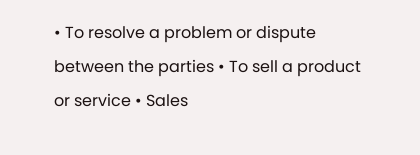• To resolve a problem or dispute between the parties • To sell a product or service • Sales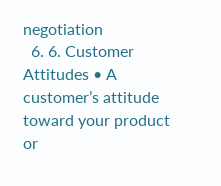negotiation
  6. 6. Customer Attitudes • A customer’s attitude toward your product or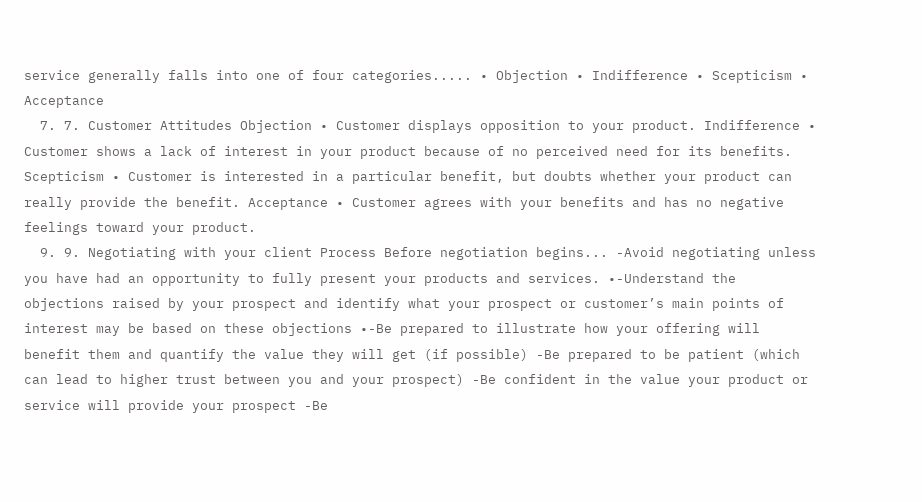service generally falls into one of four categories..... • Objection • Indifference • Scepticism • Acceptance
  7. 7. Customer Attitudes Objection • Customer displays opposition to your product. Indifference • Customer shows a lack of interest in your product because of no perceived need for its benefits. Scepticism • Customer is interested in a particular benefit, but doubts whether your product can really provide the benefit. Acceptance • Customer agrees with your benefits and has no negative feelings toward your product.
  9. 9. Negotiating with your client Process Before negotiation begins... -Avoid negotiating unless you have had an opportunity to fully present your products and services. •-Understand the objections raised by your prospect and identify what your prospect or customer’s main points of interest may be based on these objections •-Be prepared to illustrate how your offering will benefit them and quantify the value they will get (if possible) -Be prepared to be patient (which can lead to higher trust between you and your prospect) -Be confident in the value your product or service will provide your prospect -Be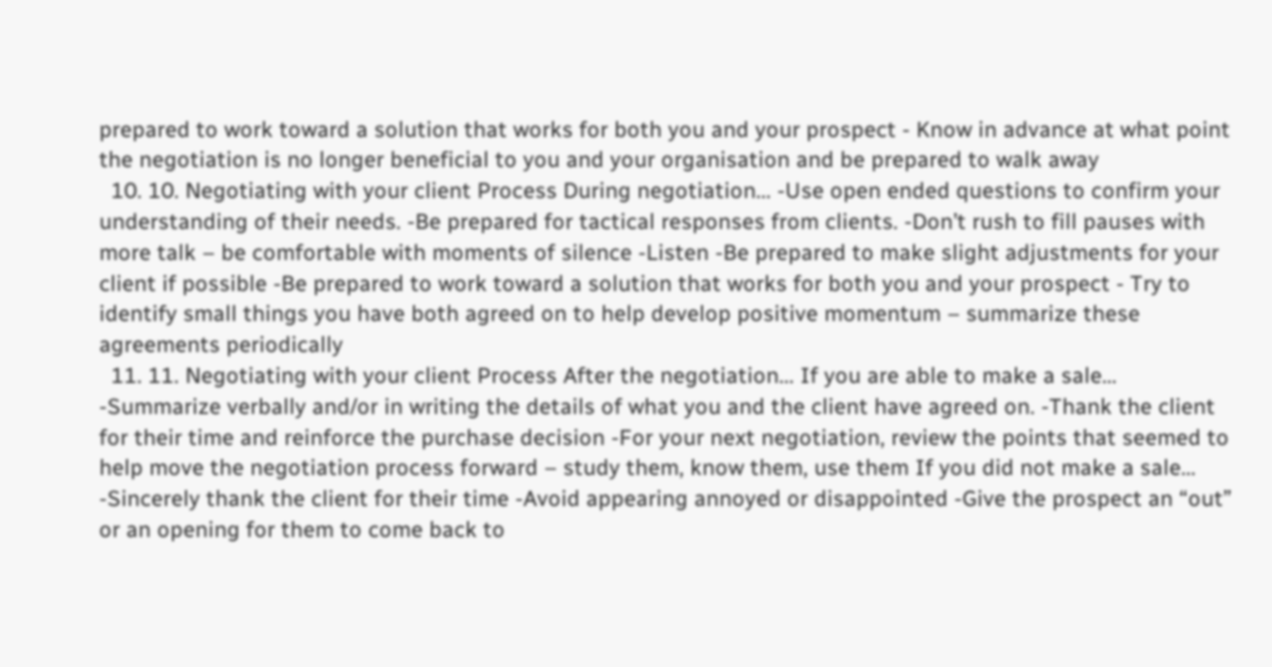prepared to work toward a solution that works for both you and your prospect - Know in advance at what point the negotiation is no longer beneficial to you and your organisation and be prepared to walk away
  10. 10. Negotiating with your client Process During negotiation... -Use open ended questions to confirm your understanding of their needs. -Be prepared for tactical responses from clients. -Don’t rush to fill pauses with more talk – be comfortable with moments of silence -Listen -Be prepared to make slight adjustments for your client if possible -Be prepared to work toward a solution that works for both you and your prospect - Try to identify small things you have both agreed on to help develop positive momentum – summarize these agreements periodically
  11. 11. Negotiating with your client Process After the negotiation... If you are able to make a sale… -Summarize verbally and/or in writing the details of what you and the client have agreed on. -Thank the client for their time and reinforce the purchase decision -For your next negotiation, review the points that seemed to help move the negotiation process forward – study them, know them, use them If you did not make a sale… -Sincerely thank the client for their time -Avoid appearing annoyed or disappointed -Give the prospect an “out” or an opening for them to come back to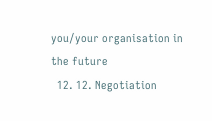you/your organisation in the future
  12. 12. Negotiation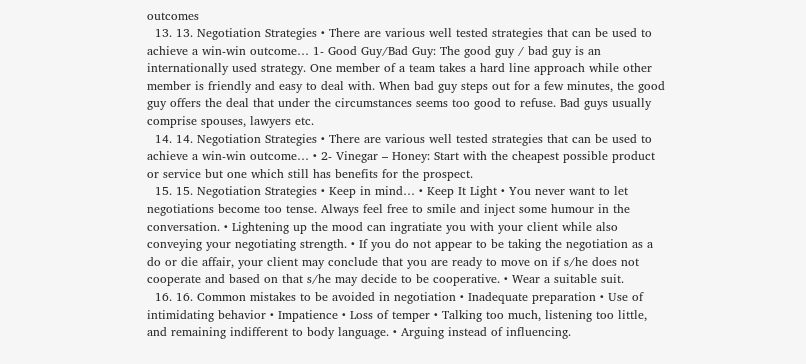outcomes
  13. 13. Negotiation Strategies • There are various well tested strategies that can be used to achieve a win-win outcome… 1- Good Guy/Bad Guy: The good guy / bad guy is an internationally used strategy. One member of a team takes a hard line approach while other member is friendly and easy to deal with. When bad guy steps out for a few minutes, the good guy offers the deal that under the circumstances seems too good to refuse. Bad guys usually comprise spouses, lawyers etc.
  14. 14. Negotiation Strategies • There are various well tested strategies that can be used to achieve a win-win outcome… • 2- Vinegar – Honey: Start with the cheapest possible product or service but one which still has benefits for the prospect.
  15. 15. Negotiation Strategies • Keep in mind… • Keep It Light • You never want to let negotiations become too tense. Always feel free to smile and inject some humour in the conversation. • Lightening up the mood can ingratiate you with your client while also conveying your negotiating strength. • If you do not appear to be taking the negotiation as a do or die affair, your client may conclude that you are ready to move on if s/he does not cooperate and based on that s/he may decide to be cooperative. • Wear a suitable suit.
  16. 16. Common mistakes to be avoided in negotiation • Inadequate preparation • Use of intimidating behavior • Impatience • Loss of temper • Talking too much, listening too little, and remaining indifferent to body language. • Arguing instead of influencing.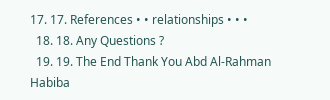17. 17. References • • relationships • • •
  18. 18. Any Questions ?
  19. 19. The End Thank You Abd Al-Rahman Habiba